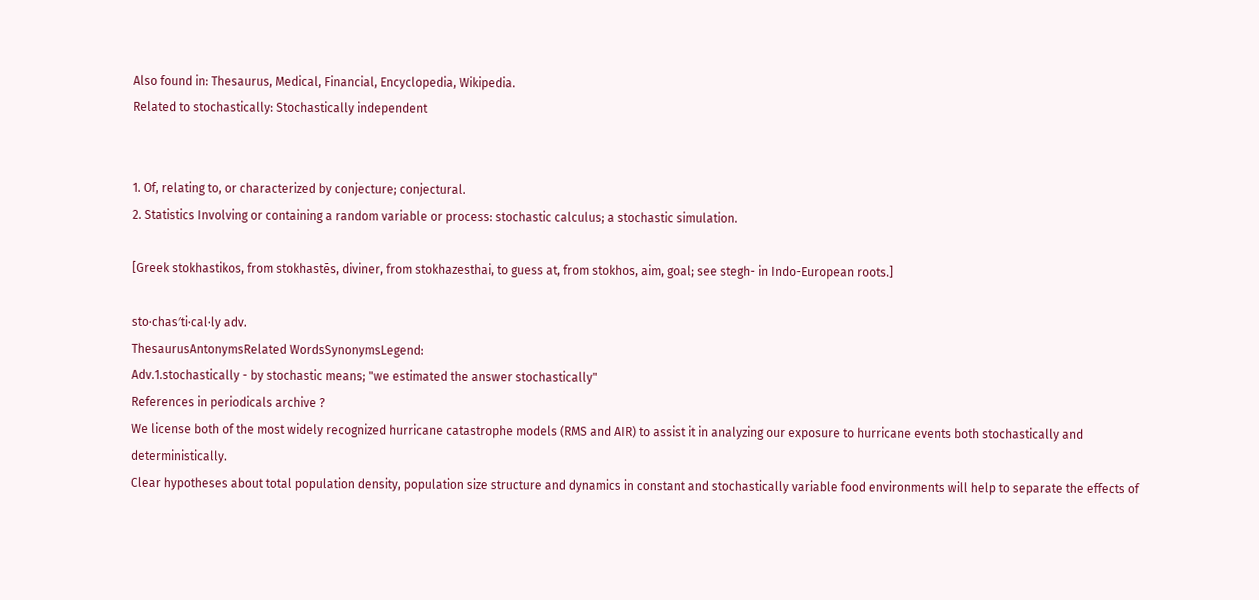Also found in: Thesaurus, Medical, Financial, Encyclopedia, Wikipedia.
Related to stochastically: Stochastically independent


1. Of, relating to, or characterized by conjecture; conjectural.
2. Statistics Involving or containing a random variable or process: stochastic calculus; a stochastic simulation.

[Greek stokhastikos, from stokhastēs, diviner, from stokhazesthai, to guess at, from stokhos, aim, goal; see stegh- in Indo-European roots.]

sto·chas′ti·cal·ly adv.
ThesaurusAntonymsRelated WordsSynonymsLegend:
Adv.1.stochastically - by stochastic means; "we estimated the answer stochastically"
References in periodicals archive ?
We license both of the most widely recognized hurricane catastrophe models (RMS and AIR) to assist it in analyzing our exposure to hurricane events both stochastically and deterministically.
Clear hypotheses about total population density, population size structure and dynamics in constant and stochastically variable food environments will help to separate the effects of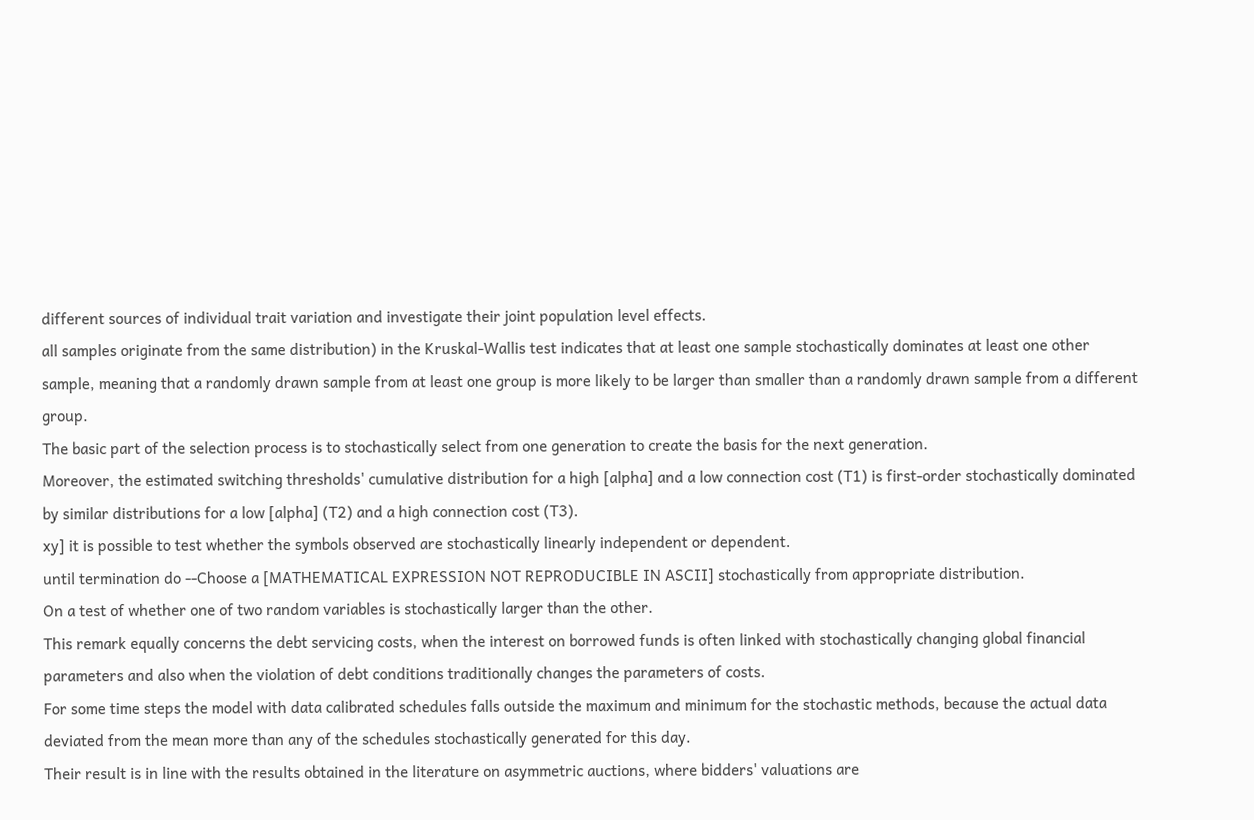different sources of individual trait variation and investigate their joint population level effects.
all samples originate from the same distribution) in the Kruskal-Wallis test indicates that at least one sample stochastically dominates at least one other sample, meaning that a randomly drawn sample from at least one group is more likely to be larger than smaller than a randomly drawn sample from a different group.
The basic part of the selection process is to stochastically select from one generation to create the basis for the next generation.
Moreover, the estimated switching thresholds' cumulative distribution for a high [alpha] and a low connection cost (T1) is first-order stochastically dominated by similar distributions for a low [alpha] (T2) and a high connection cost (T3).
xy] it is possible to test whether the symbols observed are stochastically linearly independent or dependent.
until termination do --Choose a [MATHEMATICAL EXPRESSION NOT REPRODUCIBLE IN ASCII] stochastically from appropriate distribution.
On a test of whether one of two random variables is stochastically larger than the other.
This remark equally concerns the debt servicing costs, when the interest on borrowed funds is often linked with stochastically changing global financial parameters and also when the violation of debt conditions traditionally changes the parameters of costs.
For some time steps the model with data calibrated schedules falls outside the maximum and minimum for the stochastic methods, because the actual data deviated from the mean more than any of the schedules stochastically generated for this day.
Their result is in line with the results obtained in the literature on asymmetric auctions, where bidders' valuations are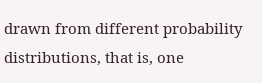drawn from different probability distributions, that is, one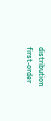distribution first-order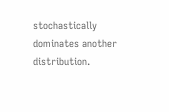stochastically dominates another distribution.